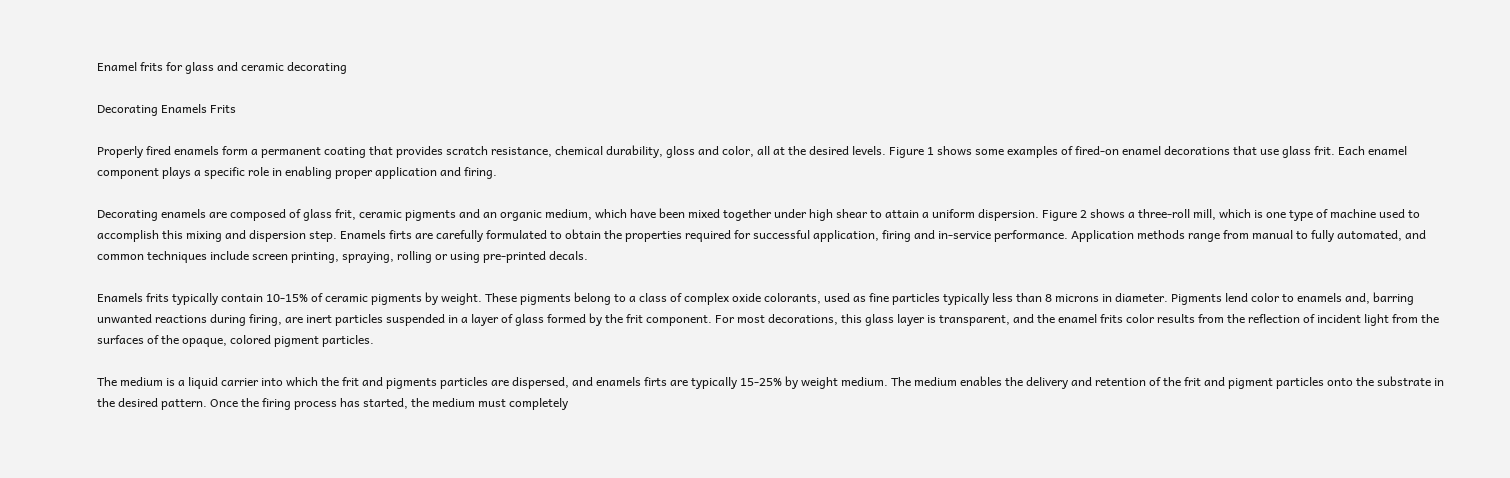Enamel frits for glass and ceramic decorating

Decorating Enamels Frits

Properly fired enamels form a permanent coating that provides scratch resistance, chemical durability, gloss and color, all at the desired levels. Figure 1 shows some examples of fired-on enamel decorations that use glass frit. Each enamel component plays a specific role in enabling proper application and firing.

Decorating enamels are composed of glass frit, ceramic pigments and an organic medium, which have been mixed together under high shear to attain a uniform dispersion. Figure 2 shows a three-roll mill, which is one type of machine used to accomplish this mixing and dispersion step. Enamels firts are carefully formulated to obtain the properties required for successful application, firing and in-service performance. Application methods range from manual to fully automated, and common techniques include screen printing, spraying, rolling or using pre-printed decals.

Enamels frits typically contain 10-15% of ceramic pigments by weight. These pigments belong to a class of complex oxide colorants, used as fine particles typically less than 8 microns in diameter. Pigments lend color to enamels and, barring unwanted reactions during firing, are inert particles suspended in a layer of glass formed by the frit component. For most decorations, this glass layer is transparent, and the enamel frits color results from the reflection of incident light from the surfaces of the opaque, colored pigment particles.

The medium is a liquid carrier into which the frit and pigments particles are dispersed, and enamels firts are typically 15-25% by weight medium. The medium enables the delivery and retention of the frit and pigment particles onto the substrate in the desired pattern. Once the firing process has started, the medium must completely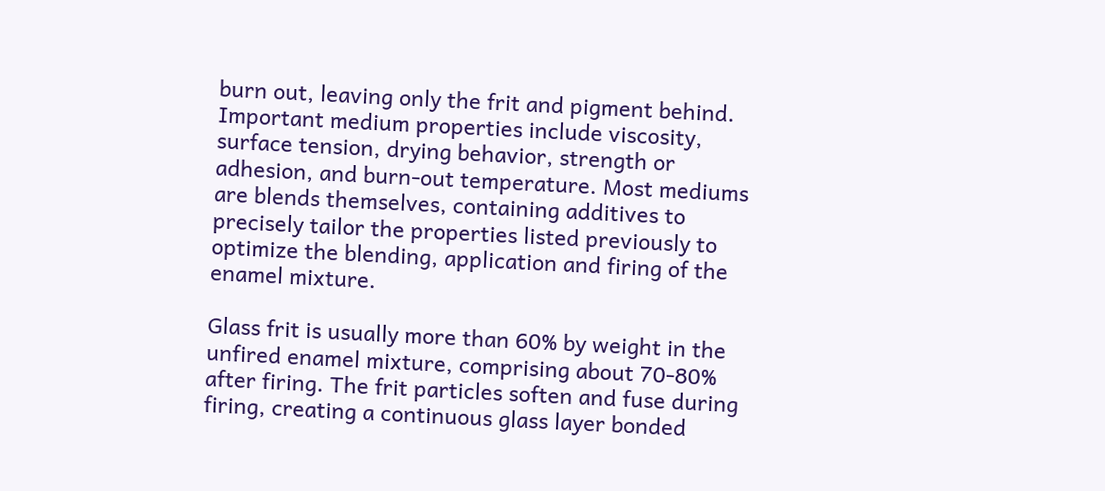burn out, leaving only the frit and pigment behind. Important medium properties include viscosity, surface tension, drying behavior, strength or adhesion, and burn-out temperature. Most mediums are blends themselves, containing additives to precisely tailor the properties listed previously to optimize the blending, application and firing of the enamel mixture.

Glass frit is usually more than 60% by weight in the unfired enamel mixture, comprising about 70-80% after firing. The frit particles soften and fuse during firing, creating a continuous glass layer bonded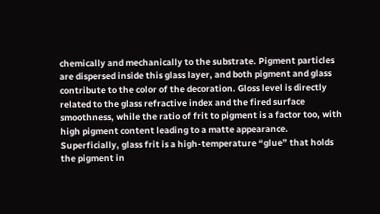chemically and mechanically to the substrate. Pigment particles are dispersed inside this glass layer, and both pigment and glass contribute to the color of the decoration. Gloss level is directly related to the glass refractive index and the fired surface smoothness, while the ratio of frit to pigment is a factor too, with high pigment content leading to a matte appearance. Superficially, glass frit is a high-temperature “glue” that holds the pigment in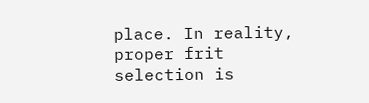place. In reality, proper frit selection is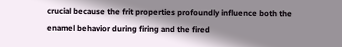crucial because the frit properties profoundly influence both the enamel behavior during firing and the fired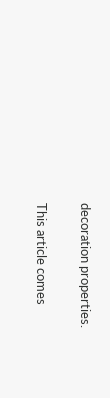decoration properties.

This article comes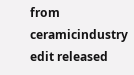from ceramicindustry edit released